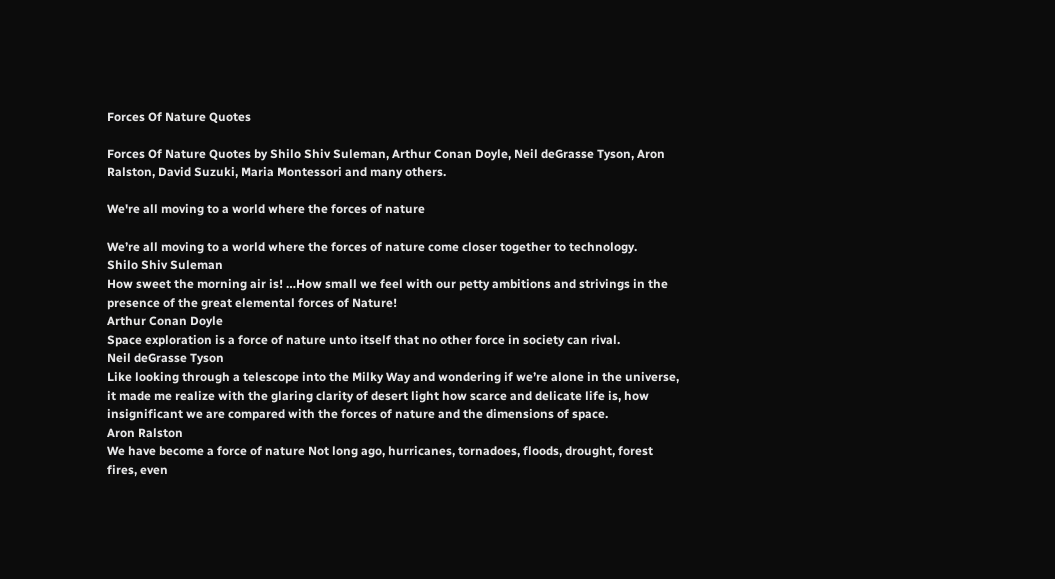Forces Of Nature Quotes

Forces Of Nature Quotes by Shilo Shiv Suleman, Arthur Conan Doyle, Neil deGrasse Tyson, Aron Ralston, David Suzuki, Maria Montessori and many others.

We're all moving to a world where the forces of nature

We’re all moving to a world where the forces of nature come closer together to technology.
Shilo Shiv Suleman
How sweet the morning air is! …How small we feel with our petty ambitions and strivings in the presence of the great elemental forces of Nature!
Arthur Conan Doyle
Space exploration is a force of nature unto itself that no other force in society can rival.
Neil deGrasse Tyson
Like looking through a telescope into the Milky Way and wondering if we’re alone in the universe, it made me realize with the glaring clarity of desert light how scarce and delicate life is, how insignificant we are compared with the forces of nature and the dimensions of space.
Aron Ralston
We have become a force of nature Not long ago, hurricanes, tornadoes, floods, drought, forest fires, even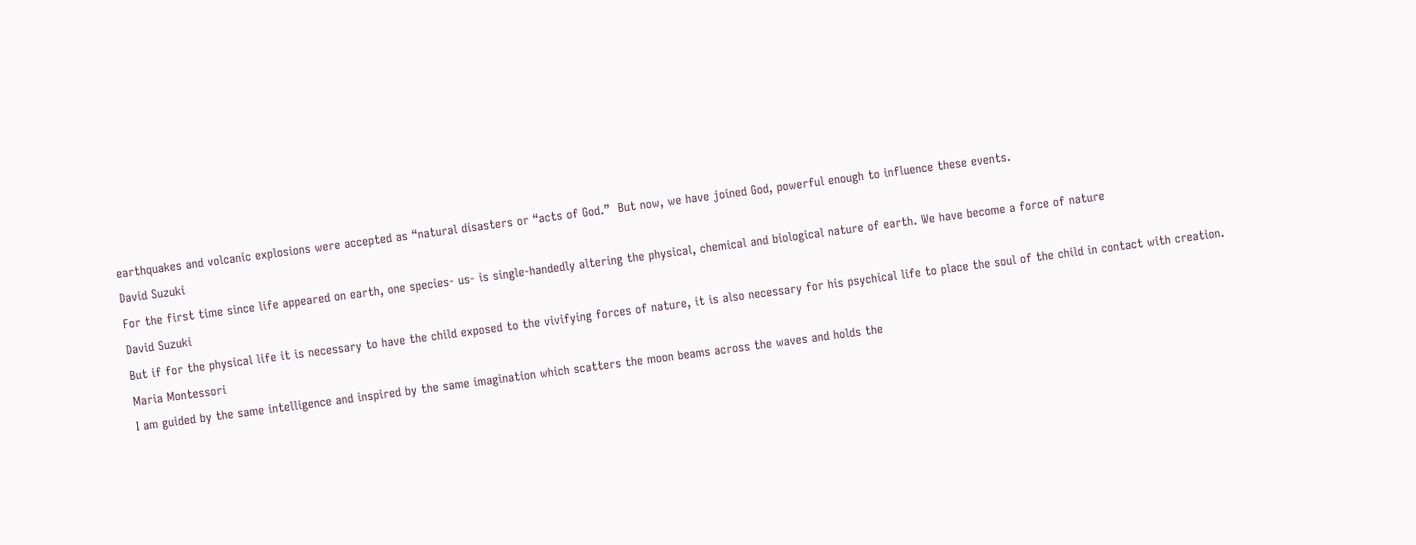earthquakes and volcanic explosions were accepted as “natural disasters or “acts of God.”  But now, we have joined God, powerful enough to influence these events.
David Suzuki
For the first time since life appeared on earth, one species- us- is single-handedly altering the physical, chemical and biological nature of earth. We have become a force of nature
David Suzuki
But if for the physical life it is necessary to have the child exposed to the vivifying forces of nature, it is also necessary for his psychical life to place the soul of the child in contact with creation.
Maria Montessori
I am guided by the same intelligence and inspired by the same imagination which scatters the moon beams across the waves and holds the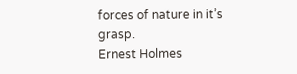forces of nature in it’s grasp.
Ernest Holmes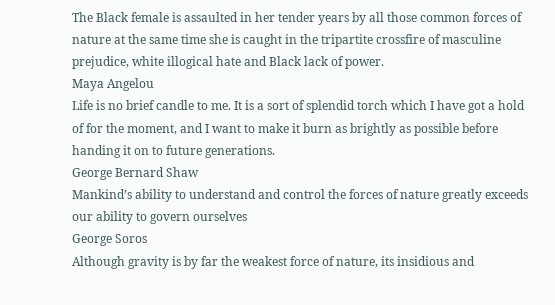The Black female is assaulted in her tender years by all those common forces of nature at the same time she is caught in the tripartite crossfire of masculine prejudice, white illogical hate and Black lack of power.
Maya Angelou
Life is no brief candle to me. It is a sort of splendid torch which I have got a hold of for the moment, and I want to make it burn as brightly as possible before handing it on to future generations.
George Bernard Shaw
Mankind’s ability to understand and control the forces of nature greatly exceeds our ability to govern ourselves
George Soros
Although gravity is by far the weakest force of nature, its insidious and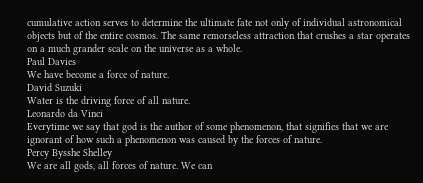cumulative action serves to determine the ultimate fate not only of individual astronomical objects but of the entire cosmos. The same remorseless attraction that crushes a star operates on a much grander scale on the universe as a whole.
Paul Davies
We have become a force of nature.
David Suzuki
Water is the driving force of all nature.
Leonardo da Vinci
Everytime we say that god is the author of some phenomenon, that signifies that we are ignorant of how such a phenomenon was caused by the forces of nature.
Percy Bysshe Shelley
We are all gods, all forces of nature. We can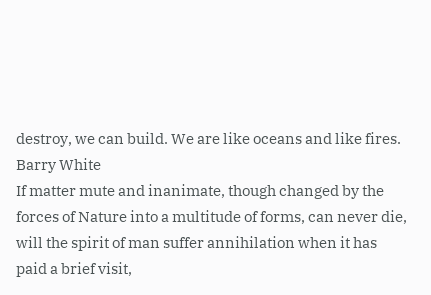destroy, we can build. We are like oceans and like fires.
Barry White
If matter mute and inanimate, though changed by the forces of Nature into a multitude of forms, can never die, will the spirit of man suffer annihilation when it has paid a brief visit,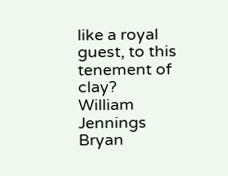like a royal guest, to this tenement of clay?
William Jennings Bryan